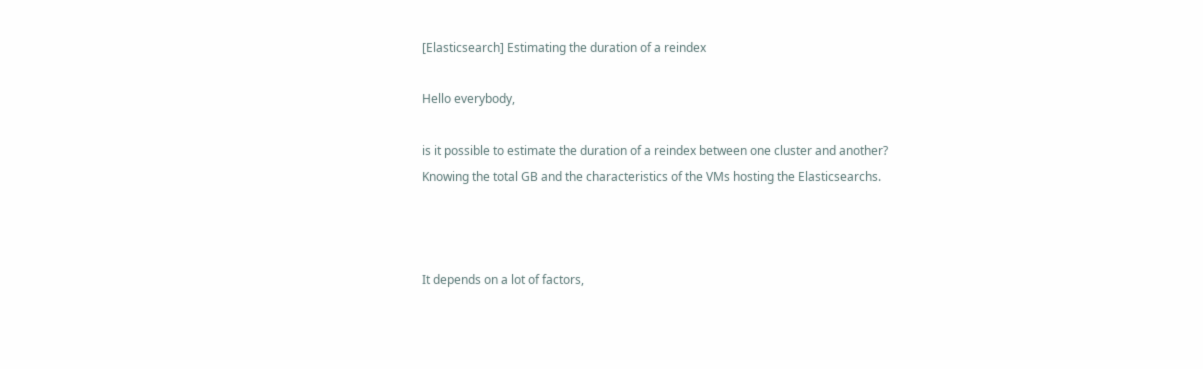[Elasticsearch] Estimating the duration of a reindex

Hello everybody,

is it possible to estimate the duration of a reindex between one cluster and another?
Knowing the total GB and the characteristics of the VMs hosting the Elasticsearchs.



It depends on a lot of factors,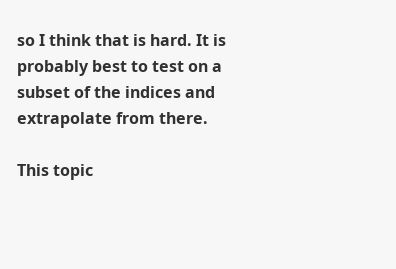so I think that is hard. It is probably best to test on a subset of the indices and extrapolate from there.

This topic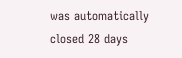was automatically closed 28 days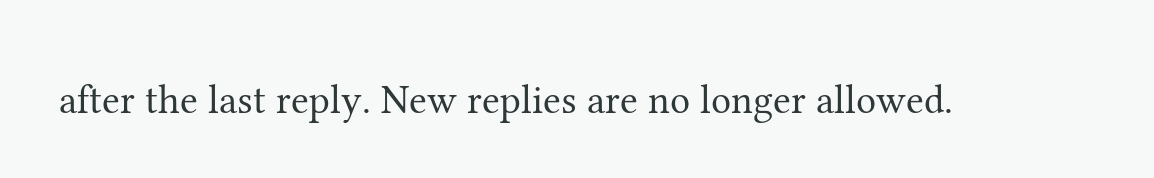after the last reply. New replies are no longer allowed.